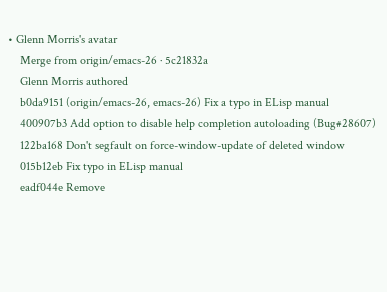• Glenn Morris's avatar
    Merge from origin/emacs-26 · 5c21832a
    Glenn Morris authored
    b0da9151 (origin/emacs-26, emacs-26) Fix a typo in ELisp manual
    400907b3 Add option to disable help completion autoloading (Bug#28607)
    122ba168 Don't segfault on force-window-update of deleted window
    015b12eb Fix typo in ELisp manual
    eadf044e Remove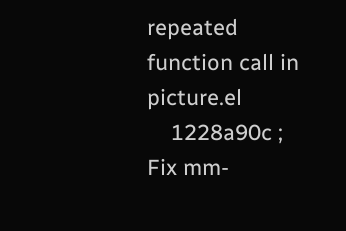repeated function call in picture.el
    1228a90c ; Fix mm-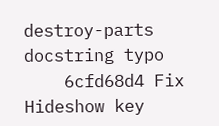destroy-parts docstring typo
    6cfd68d4 Fix Hideshow key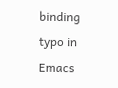binding typo in Emacs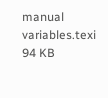manual
variables.texi 94 KB